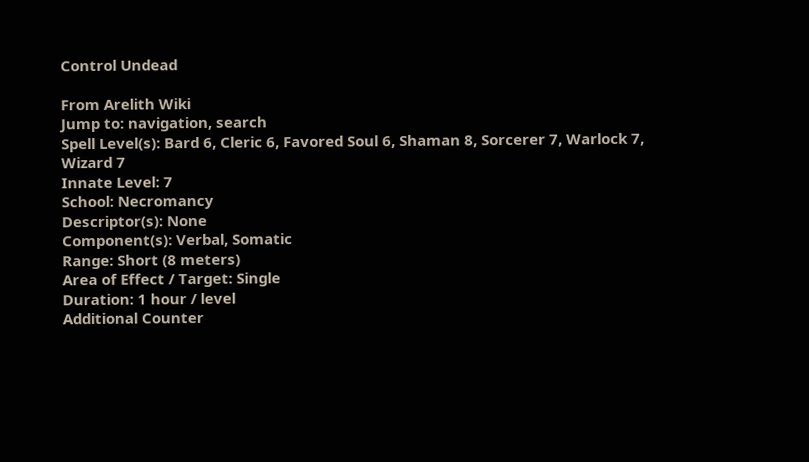Control Undead

From Arelith Wiki
Jump to: navigation, search
Spell Level(s): Bard 6, Cleric 6, Favored Soul 6, Shaman 8, Sorcerer 7, Warlock 7, Wizard 7
Innate Level: 7
School: Necromancy
Descriptor(s): None
Component(s): Verbal, Somatic
Range: Short (8 meters)
Area of Effect / Target: Single
Duration: 1 hour / level
Additional Counter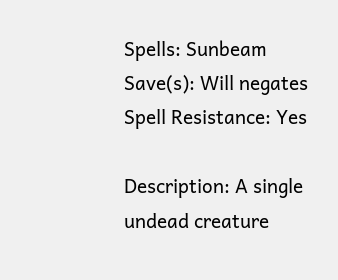Spells: Sunbeam
Save(s): Will negates
Spell Resistance: Yes

Description: A single undead creature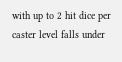with up to 2 hit dice per caster level falls under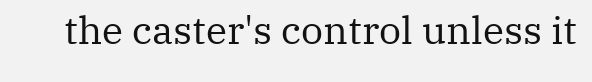the caster's control unless it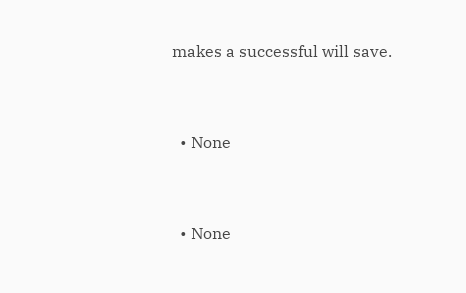makes a successful will save.


  • None


  • None